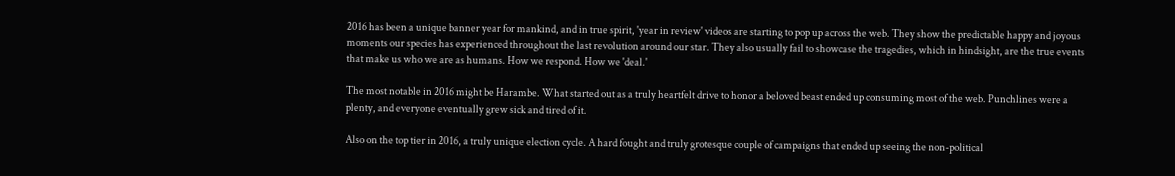2016 has been a unique banner year for mankind, and in true spirit, 'year in review' videos are starting to pop up across the web. They show the predictable happy and joyous moments our species has experienced throughout the last revolution around our star. They also usually fail to showcase the tragedies, which in hindsight, are the true events that make us who we are as humans. How we respond. How we 'deal.'

The most notable in 2016 might be Harambe. What started out as a truly heartfelt drive to honor a beloved beast ended up consuming most of the web. Punchlines were a plenty, and everyone eventually grew sick and tired of it.

Also on the top tier in 2016, a truly unique election cycle. A hard fought and truly grotesque couple of campaigns that ended up seeing the non-political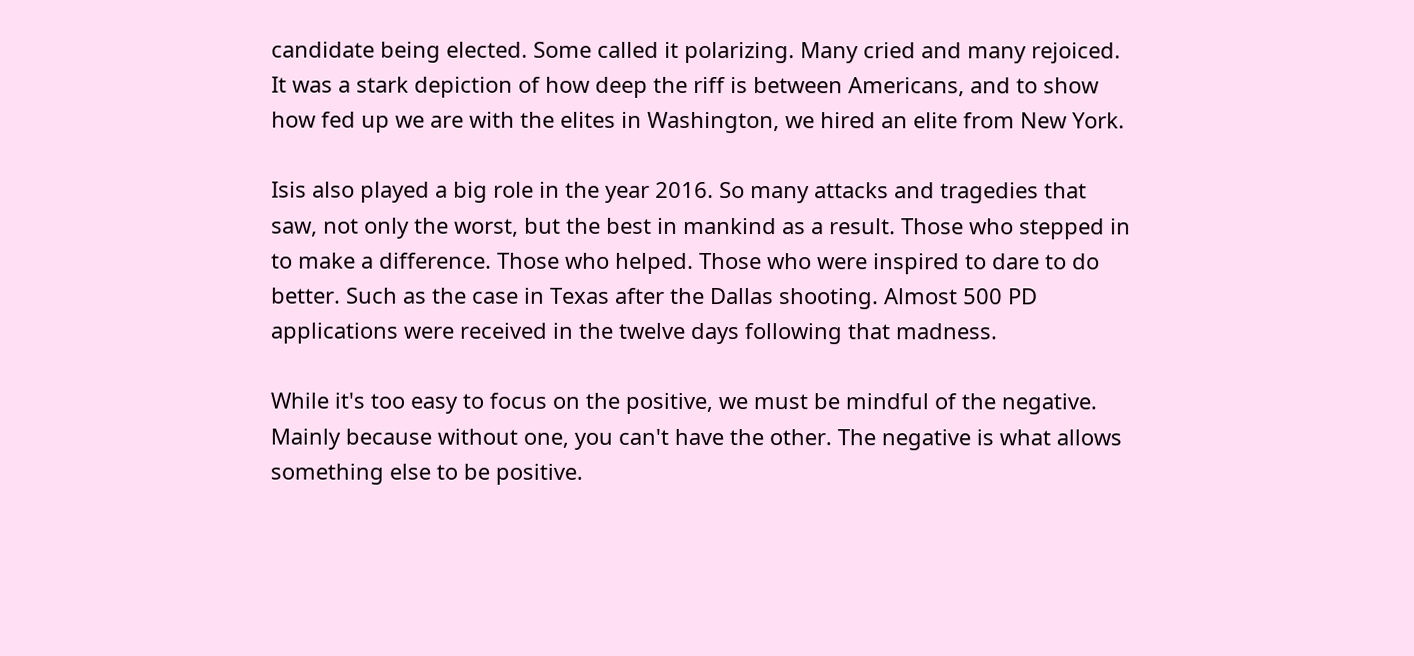candidate being elected. Some called it polarizing. Many cried and many rejoiced. It was a stark depiction of how deep the riff is between Americans, and to show how fed up we are with the elites in Washington, we hired an elite from New York.

Isis also played a big role in the year 2016. So many attacks and tragedies that saw, not only the worst, but the best in mankind as a result. Those who stepped in to make a difference. Those who helped. Those who were inspired to dare to do better. Such as the case in Texas after the Dallas shooting. Almost 500 PD applications were received in the twelve days following that madness.

While it's too easy to focus on the positive, we must be mindful of the negative. Mainly because without one, you can't have the other. The negative is what allows something else to be positive.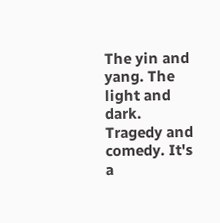The yin and yang. The light and dark. Tragedy and comedy. It's a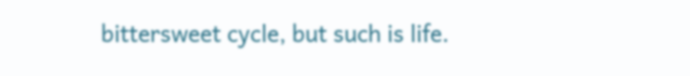bittersweet cycle, but such is life.